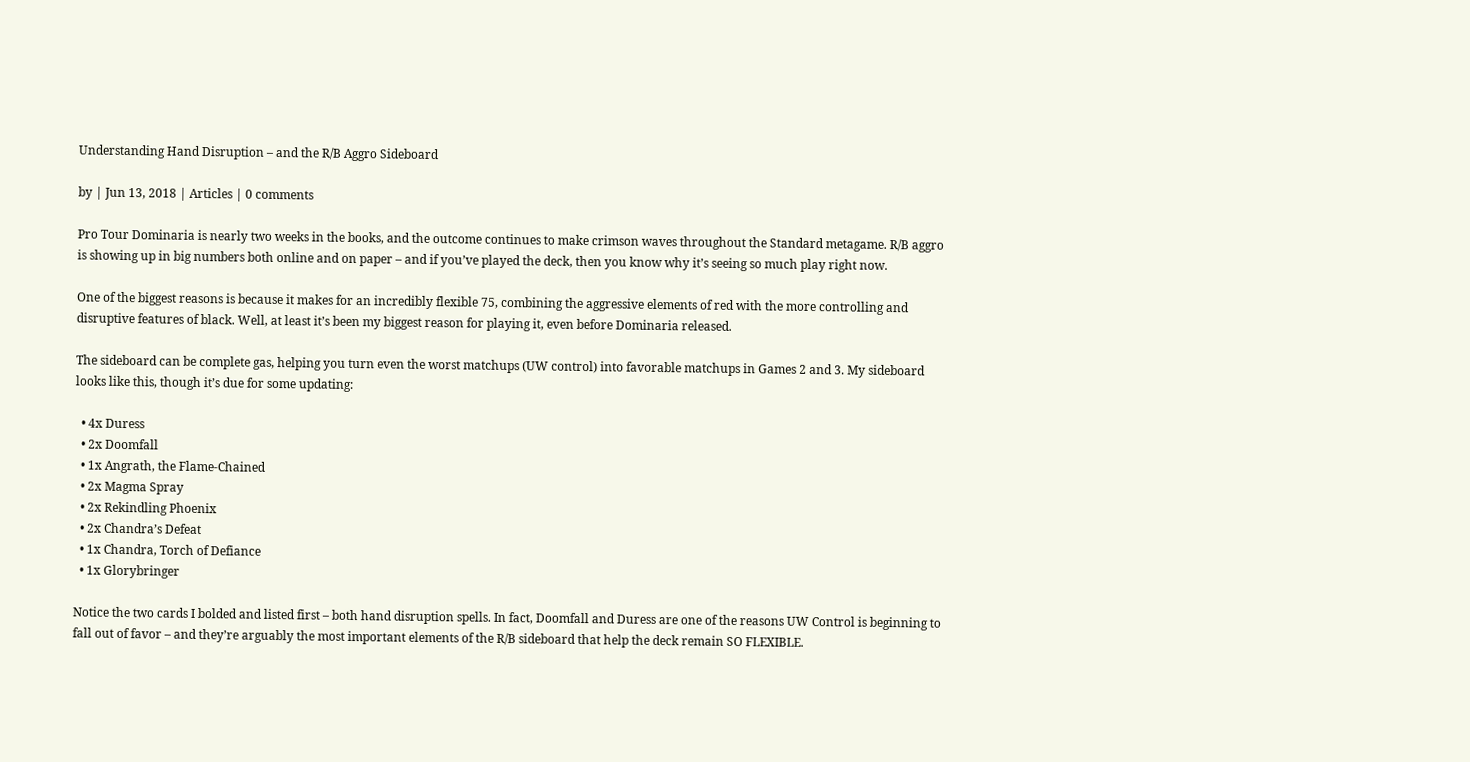Understanding Hand Disruption – and the R/B Aggro Sideboard

by | Jun 13, 2018 | Articles | 0 comments

Pro Tour Dominaria is nearly two weeks in the books, and the outcome continues to make crimson waves throughout the Standard metagame. R/B aggro is showing up in big numbers both online and on paper – and if you’ve played the deck, then you know why it’s seeing so much play right now.

One of the biggest reasons is because it makes for an incredibly flexible 75, combining the aggressive elements of red with the more controlling and disruptive features of black. Well, at least it’s been my biggest reason for playing it, even before Dominaria released.

The sideboard can be complete gas, helping you turn even the worst matchups (UW control) into favorable matchups in Games 2 and 3. My sideboard looks like this, though it’s due for some updating:

  • 4x Duress
  • 2x Doomfall
  • 1x Angrath, the Flame-Chained
  • 2x Magma Spray
  • 2x Rekindling Phoenix
  • 2x Chandra’s Defeat
  • 1x Chandra, Torch of Defiance
  • 1x Glorybringer

Notice the two cards I bolded and listed first – both hand disruption spells. In fact, Doomfall and Duress are one of the reasons UW Control is beginning to fall out of favor – and they’re arguably the most important elements of the R/B sideboard that help the deck remain SO FLEXIBLE.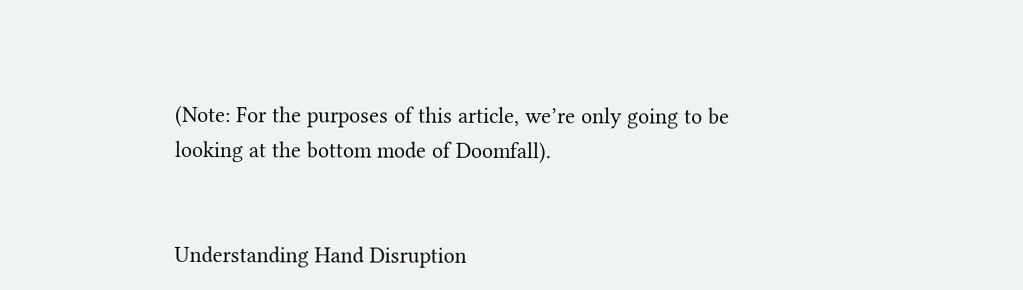(Note: For the purposes of this article, we’re only going to be looking at the bottom mode of Doomfall).


Understanding Hand Disruption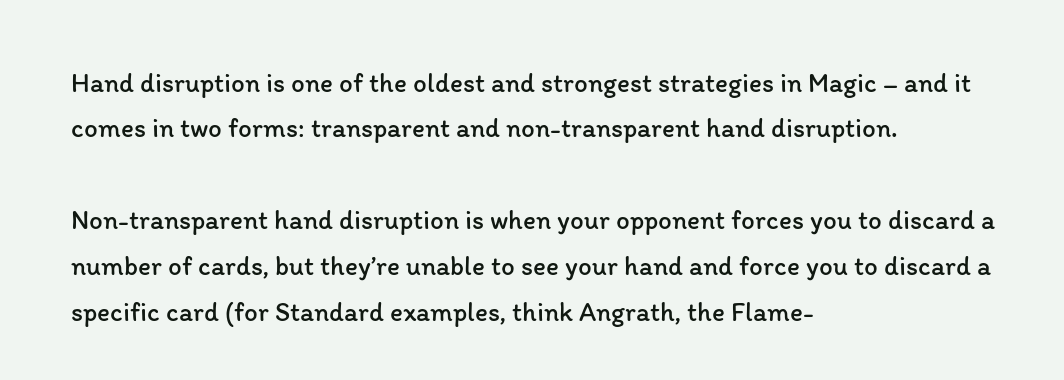Hand disruption is one of the oldest and strongest strategies in Magic – and it comes in two forms: transparent and non-transparent hand disruption.

Non-transparent hand disruption is when your opponent forces you to discard a number of cards, but they’re unable to see your hand and force you to discard a specific card (for Standard examples, think Angrath, the Flame-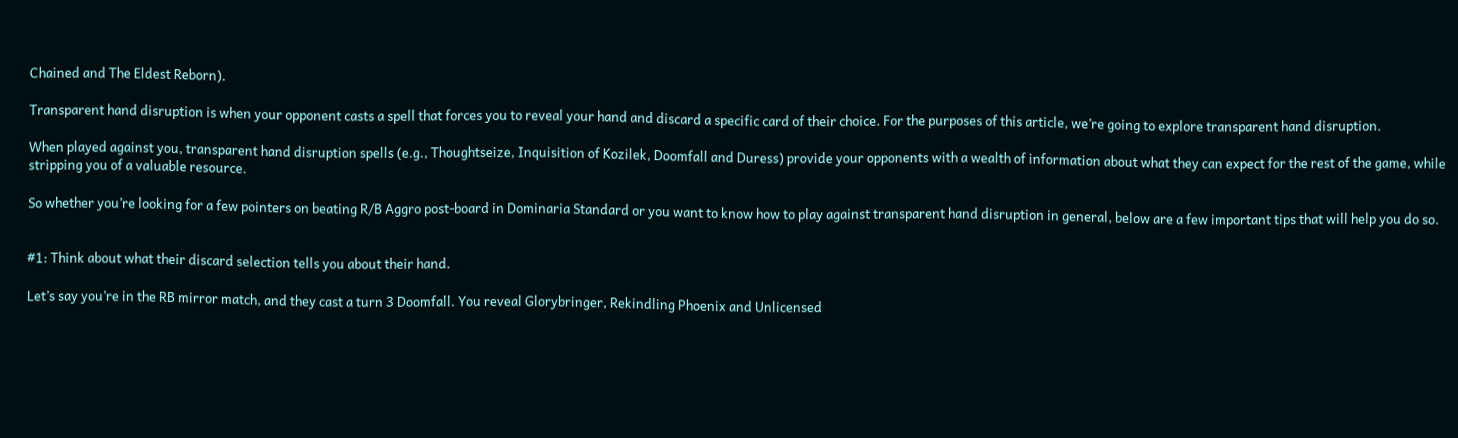Chained and The Eldest Reborn).

Transparent hand disruption is when your opponent casts a spell that forces you to reveal your hand and discard a specific card of their choice. For the purposes of this article, we’re going to explore transparent hand disruption.

When played against you, transparent hand disruption spells (e.g., Thoughtseize, Inquisition of Kozilek, Doomfall and Duress) provide your opponents with a wealth of information about what they can expect for the rest of the game, while stripping you of a valuable resource.

So whether you’re looking for a few pointers on beating R/B Aggro post-board in Dominaria Standard or you want to know how to play against transparent hand disruption in general, below are a few important tips that will help you do so.


#1: Think about what their discard selection tells you about their hand.

Let’s say you’re in the RB mirror match, and they cast a turn 3 Doomfall. You reveal Glorybringer, Rekindling Phoenix and Unlicensed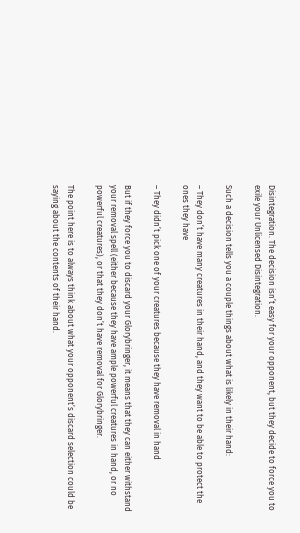Disintegration. The decision isn’t easy for your opponent, but they decide to force you to exile your Unlicensed Disintegration.

Such a decision tells you a couple things about what is likely in their hand:

– They don’t have many creatures in their hand, and they want to be able to protect the ones they have

– They didn’t pick one of your creatures because they have removal in hand

But if they force you to discard your Glorybringer, it means that they can either withstand your removal spell (either because they have ample powerful creatures in hand, or no powerful creatures), or that they don’t have removal for Glorybringer.

The point here is to always think about what your opponent’s discard selection could be saying about the contents of their hand.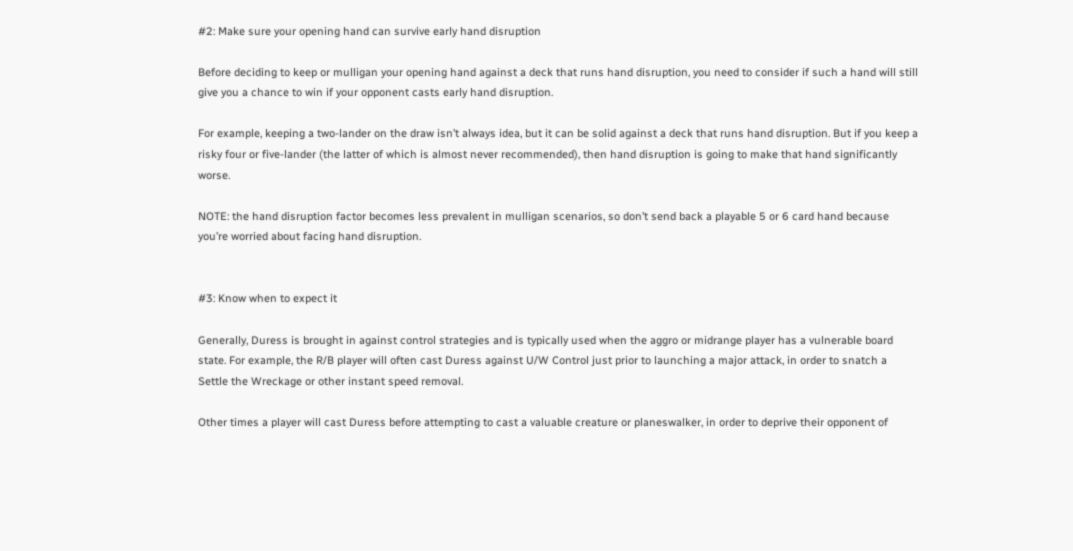#2: Make sure your opening hand can survive early hand disruption

Before deciding to keep or mulligan your opening hand against a deck that runs hand disruption, you need to consider if such a hand will still give you a chance to win if your opponent casts early hand disruption.

For example, keeping a two-lander on the draw isn’t always idea, but it can be solid against a deck that runs hand disruption. But if you keep a risky four or five-lander (the latter of which is almost never recommended), then hand disruption is going to make that hand significantly worse.

NOTE: the hand disruption factor becomes less prevalent in mulligan scenarios, so don’t send back a playable 5 or 6 card hand because you’re worried about facing hand disruption.


#3: Know when to expect it

Generally, Duress is brought in against control strategies and is typically used when the aggro or midrange player has a vulnerable board state. For example, the R/B player will often cast Duress against U/W Control just prior to launching a major attack, in order to snatch a Settle the Wreckage or other instant speed removal.

Other times a player will cast Duress before attempting to cast a valuable creature or planeswalker, in order to deprive their opponent of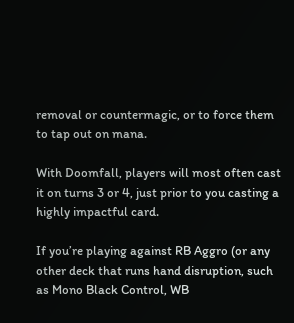removal or countermagic, or to force them to tap out on mana.

With Doomfall, players will most often cast it on turns 3 or 4, just prior to you casting a highly impactful card.

If you’re playing against RB Aggro (or any other deck that runs hand disruption, such as Mono Black Control, WB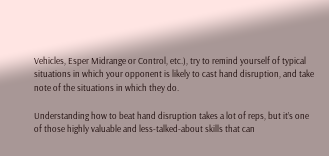Vehicles, Esper Midrange or Control, etc.), try to remind yourself of typical situations in which your opponent is likely to cast hand disruption, and take note of the situations in which they do.

Understanding how to beat hand disruption takes a lot of reps, but it’s one of those highly valuable and less-talked-about skills that can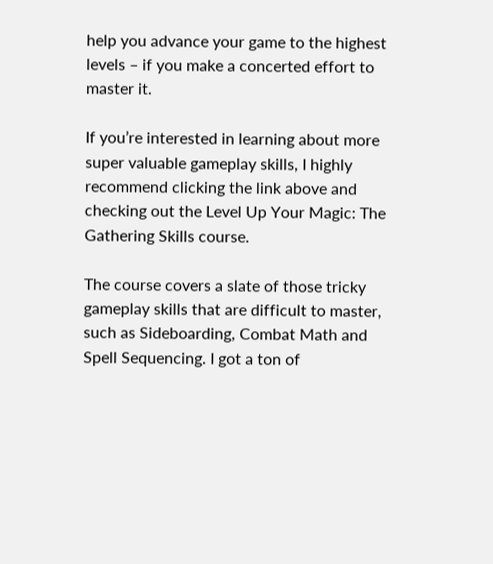help you advance your game to the highest levels – if you make a concerted effort to master it.

If you’re interested in learning about more super valuable gameplay skills, I highly recommend clicking the link above and checking out the Level Up Your Magic: The Gathering Skills course.

The course covers a slate of those tricky gameplay skills that are difficult to master, such as Sideboarding, Combat Math and Spell Sequencing. I got a ton of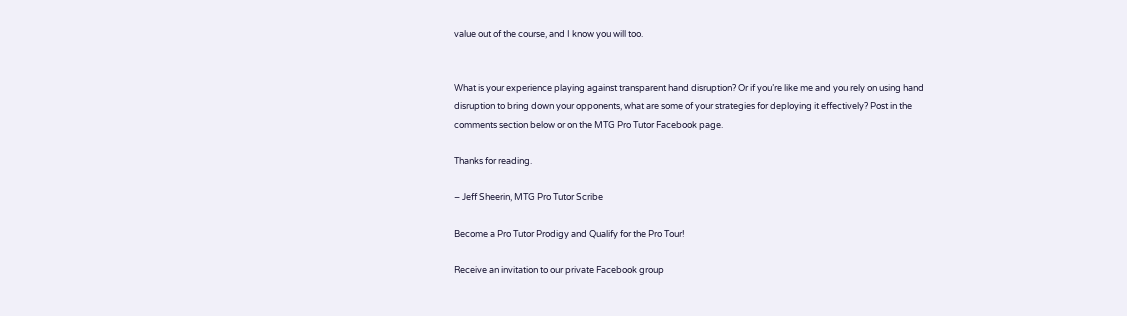value out of the course, and I know you will too.


What is your experience playing against transparent hand disruption? Or if you’re like me and you rely on using hand disruption to bring down your opponents, what are some of your strategies for deploying it effectively? Post in the comments section below or on the MTG Pro Tutor Facebook page.

Thanks for reading.

– Jeff Sheerin, MTG Pro Tutor Scribe

Become a Pro Tutor Prodigy and Qualify for the Pro Tour!

Receive an invitation to our private Facebook group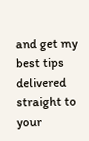and get my best tips delivered straight to your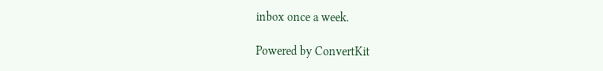inbox once a week.

Powered by ConvertKit